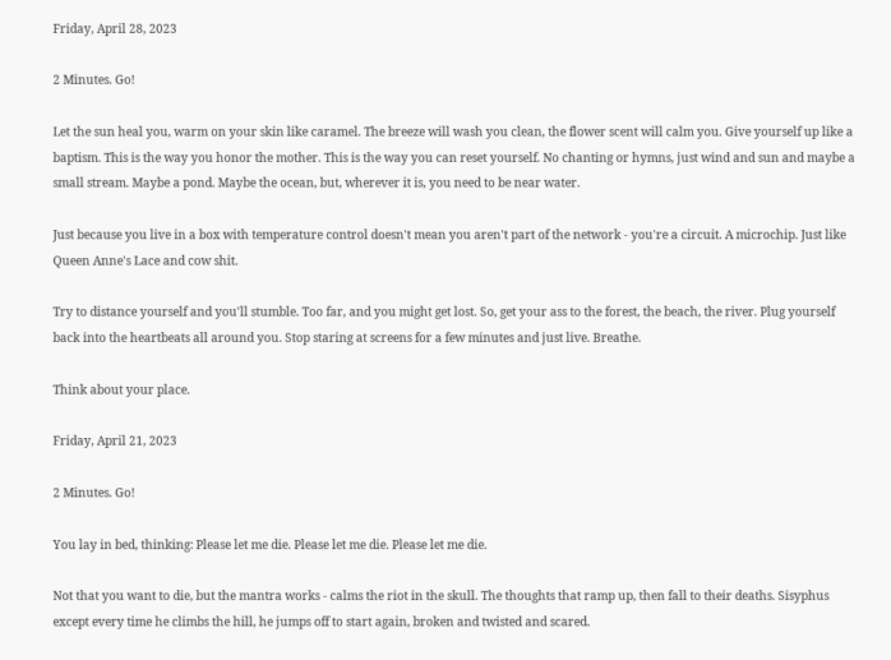Friday, April 28, 2023

2 Minutes. Go!

Let the sun heal you, warm on your skin like caramel. The breeze will wash you clean, the flower scent will calm you. Give yourself up like a baptism. This is the way you honor the mother. This is the way you can reset yourself. No chanting or hymns, just wind and sun and maybe a small stream. Maybe a pond. Maybe the ocean, but, wherever it is, you need to be near water.

Just because you live in a box with temperature control doesn't mean you aren't part of the network - you're a circuit. A microchip. Just like Queen Anne's Lace and cow shit.

Try to distance yourself and you'll stumble. Too far, and you might get lost. So, get your ass to the forest, the beach, the river. Plug yourself back into the heartbeats all around you. Stop staring at screens for a few minutes and just live. Breathe.

Think about your place.

Friday, April 21, 2023

2 Minutes. Go!

You lay in bed, thinking: Please let me die. Please let me die. Please let me die.

Not that you want to die, but the mantra works - calms the riot in the skull. The thoughts that ramp up, then fall to their deaths. Sisyphus except every time he climbs the hill, he jumps off to start again, broken and twisted and scared.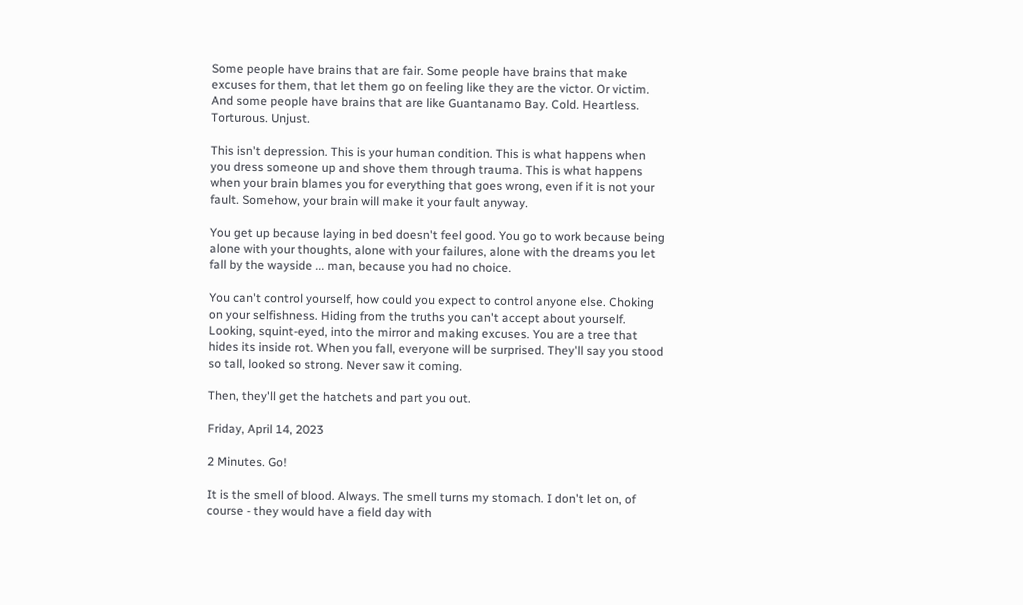Some people have brains that are fair. Some people have brains that make excuses for them, that let them go on feeling like they are the victor. Or victim. And some people have brains that are like Guantanamo Bay. Cold. Heartless. Torturous. Unjust.

This isn't depression. This is your human condition. This is what happens when you dress someone up and shove them through trauma. This is what happens when your brain blames you for everything that goes wrong, even if it is not your fault. Somehow, your brain will make it your fault anyway.

You get up because laying in bed doesn't feel good. You go to work because being alone with your thoughts, alone with your failures, alone with the dreams you let fall by the wayside ... man, because you had no choice.

You can't control yourself, how could you expect to control anyone else. Choking on your selfishness. Hiding from the truths you can't accept about yourself. Looking, squint-eyed, into the mirror and making excuses. You are a tree that hides its inside rot. When you fall, everyone will be surprised. They'll say you stood so tall, looked so strong. Never saw it coming.

Then, they'll get the hatchets and part you out.

Friday, April 14, 2023

2 Minutes. Go!

It is the smell of blood. Always. The smell turns my stomach. I don't let on, of course - they would have a field day with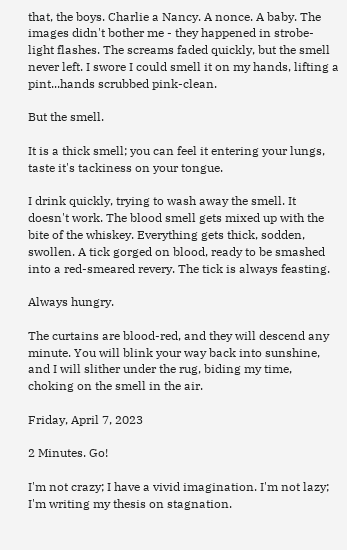that, the boys. Charlie a Nancy. A nonce. A baby. The images didn't bother me - they happened in strobe-light flashes. The screams faded quickly, but the smell never left. I swore I could smell it on my hands, lifting a pint...hands scrubbed pink-clean.

But the smell.

It is a thick smell; you can feel it entering your lungs, taste it's tackiness on your tongue.

I drink quickly, trying to wash away the smell. It doesn't work. The blood smell gets mixed up with the bite of the whiskey. Everything gets thick, sodden, swollen. A tick gorged on blood, ready to be smashed into a red-smeared revery. The tick is always feasting.

Always hungry.

The curtains are blood-red, and they will descend any minute. You will blink your way back into sunshine, and I will slither under the rug, biding my time, choking on the smell in the air.

Friday, April 7, 2023

2 Minutes. Go!

I'm not crazy; I have a vivid imagination. I'm not lazy; I'm writing my thesis on stagnation.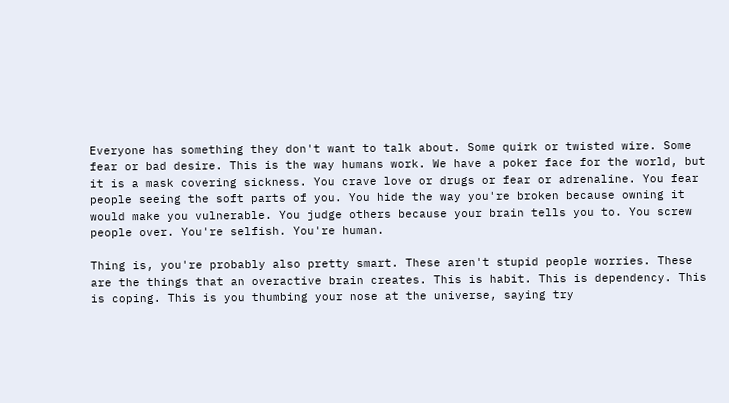Everyone has something they don't want to talk about. Some quirk or twisted wire. Some fear or bad desire. This is the way humans work. We have a poker face for the world, but it is a mask covering sickness. You crave love or drugs or fear or adrenaline. You fear people seeing the soft parts of you. You hide the way you're broken because owning it would make you vulnerable. You judge others because your brain tells you to. You screw people over. You're selfish. You're human.

Thing is, you're probably also pretty smart. These aren't stupid people worries. These are the things that an overactive brain creates. This is habit. This is dependency. This is coping. This is you thumbing your nose at the universe, saying try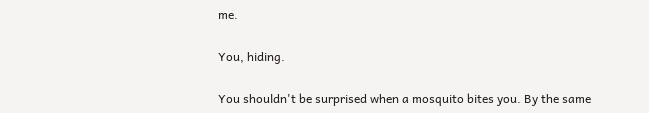me.

You, hiding.

You shouldn't be surprised when a mosquito bites you. By the same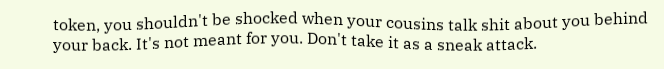token, you shouldn't be shocked when your cousins talk shit about you behind your back. It's not meant for you. Don't take it as a sneak attack.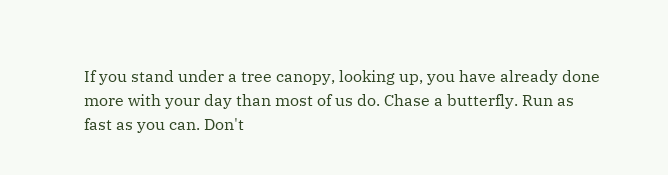If you stand under a tree canopy, looking up, you have already done more with your day than most of us do. Chase a butterfly. Run as fast as you can. Don't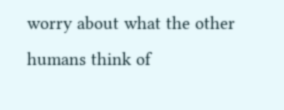worry about what the other humans think of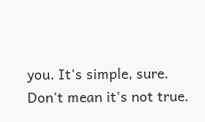you. It's simple, sure. Don't mean it's not true.